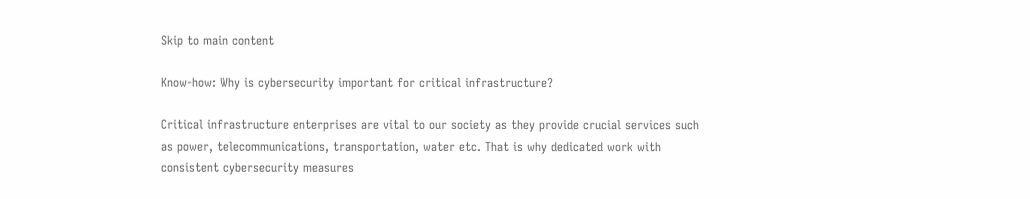Skip to main content

Know-how: Why is cybersecurity important for critical infrastructure?

Critical infrastructure enterprises are vital to our society as they provide crucial services such as power, telecommunications, transportation, water etc. That is why dedicated work with consistent cybersecurity measures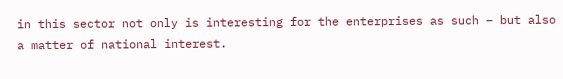in this sector not only is interesting for the enterprises as such – but also a matter of national interest.